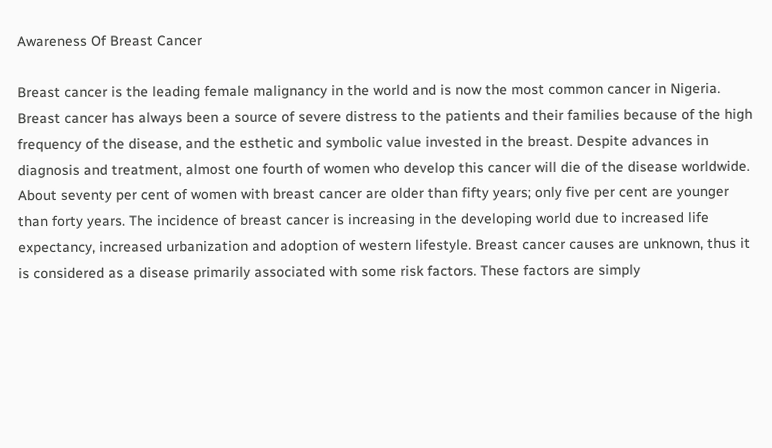Awareness Of Breast Cancer

Breast cancer is the leading female malignancy in the world and is now the most common cancer in Nigeria. Breast cancer has always been a source of severe distress to the patients and their families because of the high frequency of the disease, and the esthetic and symbolic value invested in the breast. Despite advances in diagnosis and treatment, almost one fourth of women who develop this cancer will die of the disease worldwide. About seventy per cent of women with breast cancer are older than fifty years; only five per cent are younger than forty years. The incidence of breast cancer is increasing in the developing world due to increased life expectancy, increased urbanization and adoption of western lifestyle. Breast cancer causes are unknown, thus it is considered as a disease primarily associated with some risk factors. These factors are simply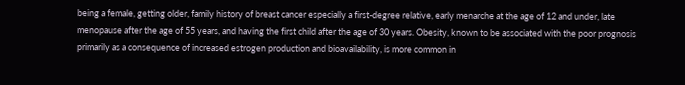being a female, getting older, family history of breast cancer especially a first-degree relative, early menarche at the age of 12 and under, late menopause after the age of 55 years, and having the first child after the age of 30 years. Obesity, known to be associated with the poor prognosis primarily as a consequence of increased estrogen production and bioavailability, is more common in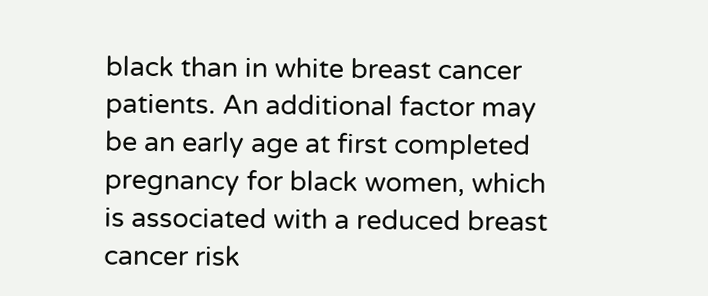black than in white breast cancer patients. An additional factor may be an early age at first completed pregnancy for black women, which is associated with a reduced breast cancer risk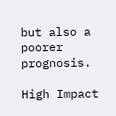but also a poorer prognosis.

High Impact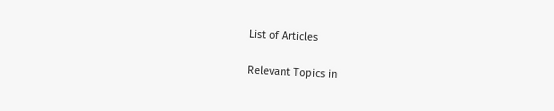List of Articles

Relevant Topics in